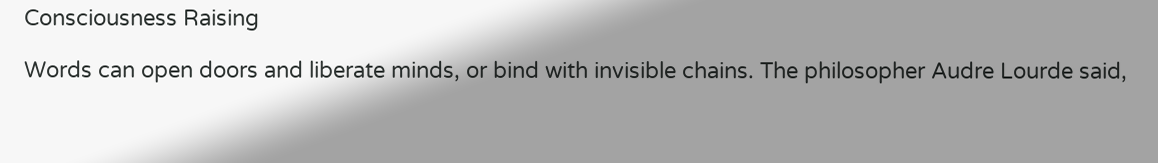Consciousness Raising

Words can open doors and liberate minds, or bind with invisible chains. The philosopher Audre Lourde said,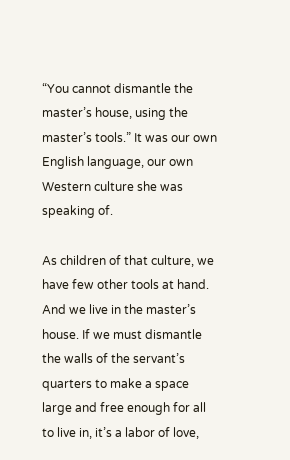“You cannot dismantle the master’s house, using the master’s tools.” It was our own English language, our own Western culture she was speaking of.

As children of that culture, we have few other tools at hand. And we live in the master’s house. If we must dismantle the walls of the servant’s quarters to make a space large and free enough for all to live in, it’s a labor of love,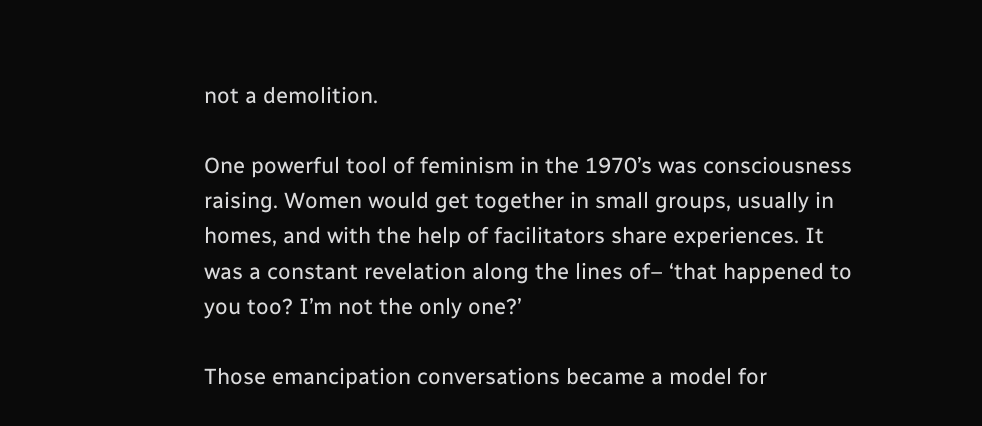not a demolition.

One powerful tool of feminism in the 1970’s was consciousness raising. Women would get together in small groups, usually in homes, and with the help of facilitators share experiences. It was a constant revelation along the lines of– ‘that happened to you too? I’m not the only one?’

Those emancipation conversations became a model for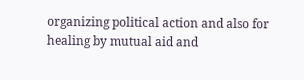organizing political action and also for healing by mutual aid and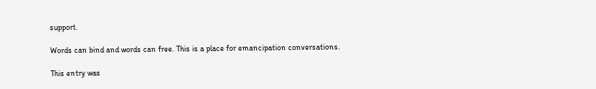support.

Words can bind and words can free. This is a place for emancipation conversations.

This entry was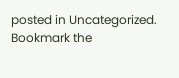posted in Uncategorized. Bookmark the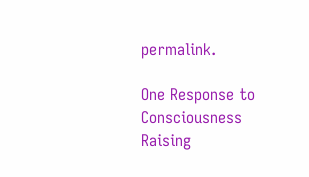permalink.

One Response to Consciousness Raising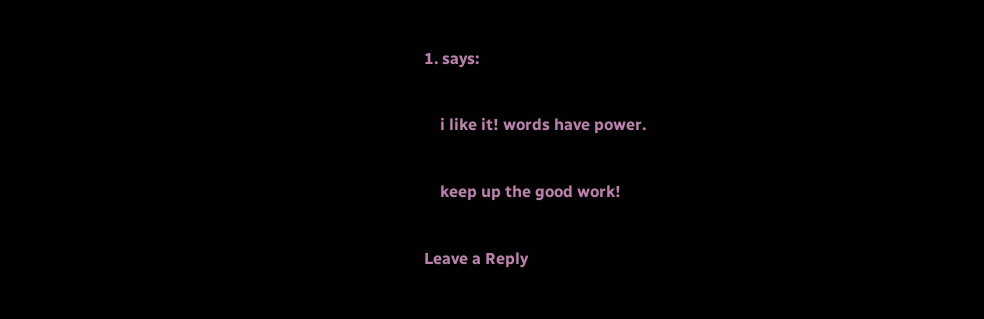1. says:

    i like it! words have power.

    keep up the good work!

Leave a Reply